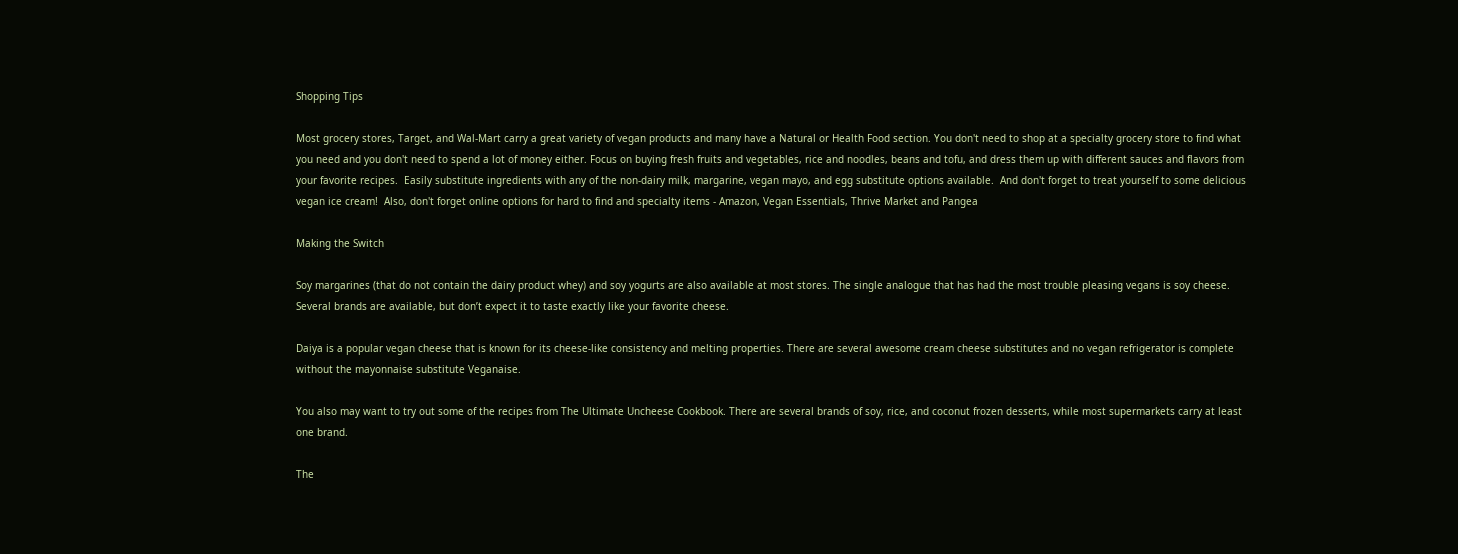Shopping Tips

Most grocery stores, Target, and Wal-Mart carry a great variety of vegan products and many have a Natural or Health Food section. You don't need to shop at a specialty grocery store to find what you need and you don't need to spend a lot of money either. Focus on buying fresh fruits and vegetables, rice and noodles, beans and tofu, and dress them up with different sauces and flavors from your favorite recipes.  Easily substitute ingredients with any of the non-dairy milk, margarine, vegan mayo, and egg substitute options available.  And don't forget to treat yourself to some delicious vegan ice cream!  Also, don't forget online options for hard to find and specialty items - Amazon, Vegan Essentials, Thrive Market and Pangea

Making the Switch

Soy margarines (that do not contain the dairy product whey) and soy yogurts are also available at most stores. The single analogue that has had the most trouble pleasing vegans is soy cheese. Several brands are available, but don’t expect it to taste exactly like your favorite cheese.

Daiya is a popular vegan cheese that is known for its cheese-like consistency and melting properties. There are several awesome cream cheese substitutes and no vegan refrigerator is complete without the mayonnaise substitute Veganaise.

You also may want to try out some of the recipes from The Ultimate Uncheese Cookbook. There are several brands of soy, rice, and coconut frozen desserts, while most supermarkets carry at least one brand.

The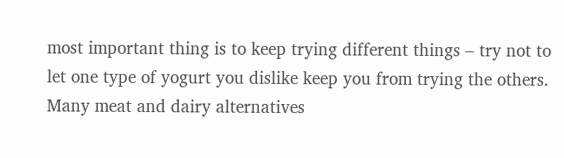most important thing is to keep trying different things – try not to let one type of yogurt you dislike keep you from trying the others. Many meat and dairy alternatives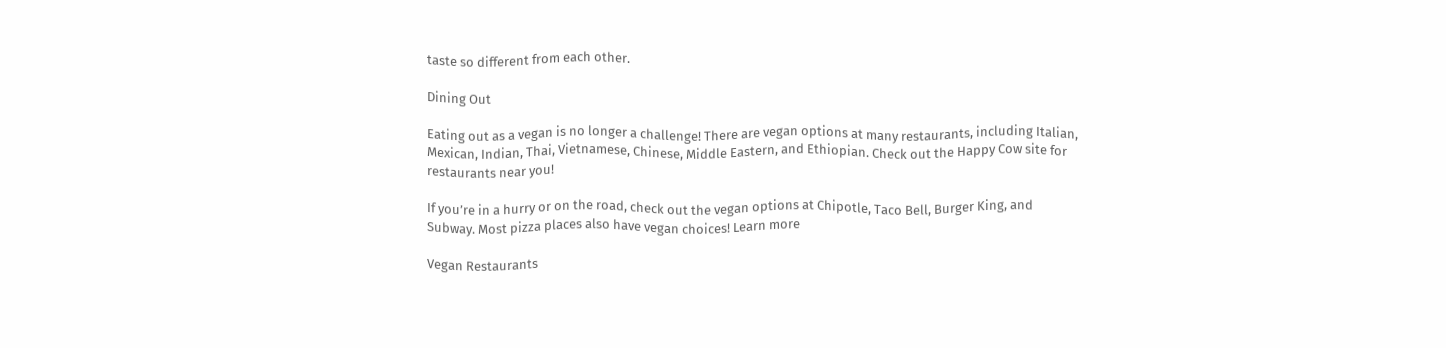taste so different from each other.

Dining Out

Eating out as a vegan is no longer a challenge! There are vegan options at many restaurants, including Italian, Mexican, Indian, Thai, Vietnamese, Chinese, Middle Eastern, and Ethiopian. Check out the Happy Cow site for restaurants near you!

If you’re in a hurry or on the road, check out the vegan options at Chipotle, Taco Bell, Burger King, and Subway. Most pizza places also have vegan choices! Learn more

Vegan Restaurants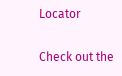Locator

Check out the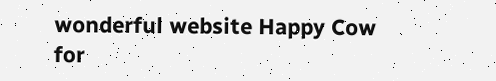wonderful website Happy Cow for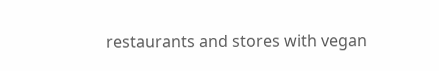restaurants and stores with vegan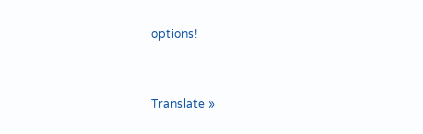options!


Translate »